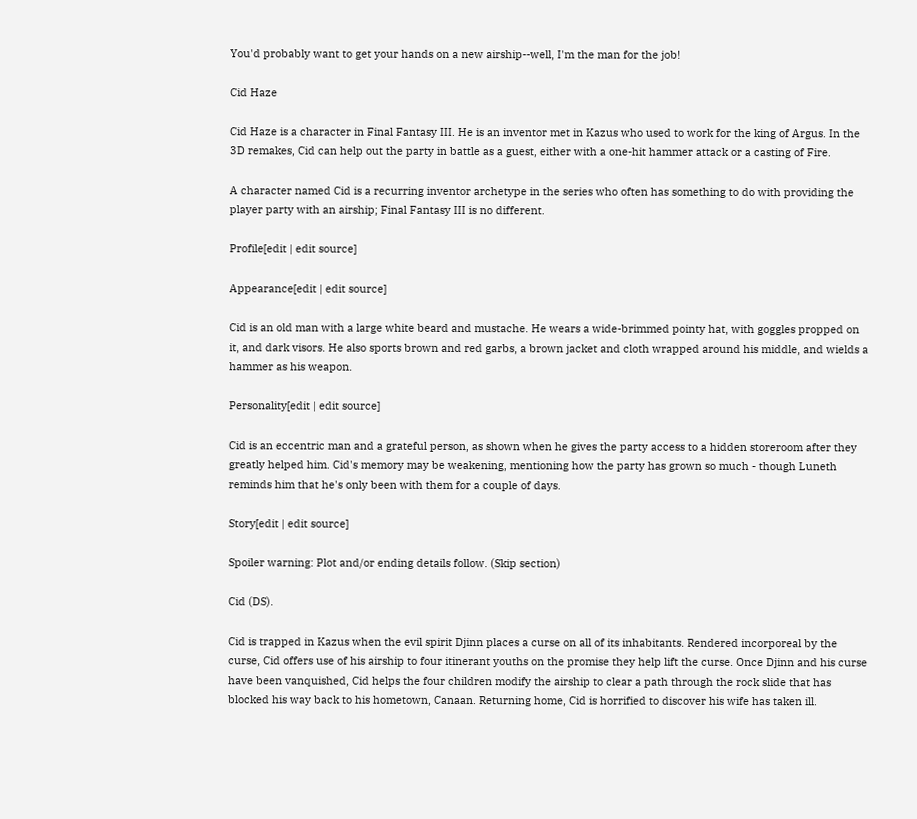You'd probably want to get your hands on a new airship--well, I'm the man for the job!

Cid Haze

Cid Haze is a character in Final Fantasy III. He is an inventor met in Kazus who used to work for the king of Argus. In the 3D remakes, Cid can help out the party in battle as a guest, either with a one-hit hammer attack or a casting of Fire.

A character named Cid is a recurring inventor archetype in the series who often has something to do with providing the player party with an airship; Final Fantasy III is no different.

Profile[edit | edit source]

Appearance[edit | edit source]

Cid is an old man with a large white beard and mustache. He wears a wide-brimmed pointy hat, with goggles propped on it, and dark visors. He also sports brown and red garbs, a brown jacket and cloth wrapped around his middle, and wields a hammer as his weapon.

Personality[edit | edit source]

Cid is an eccentric man and a grateful person, as shown when he gives the party access to a hidden storeroom after they greatly helped him. Cid's memory may be weakening, mentioning how the party has grown so much - though Luneth reminds him that he's only been with them for a couple of days.

Story[edit | edit source]

Spoiler warning: Plot and/or ending details follow. (Skip section)

Cid (DS).

Cid is trapped in Kazus when the evil spirit Djinn places a curse on all of its inhabitants. Rendered incorporeal by the curse, Cid offers use of his airship to four itinerant youths on the promise they help lift the curse. Once Djinn and his curse have been vanquished, Cid helps the four children modify the airship to clear a path through the rock slide that has blocked his way back to his hometown, Canaan. Returning home, Cid is horrified to discover his wife has taken ill.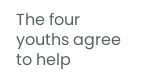The four youths agree to help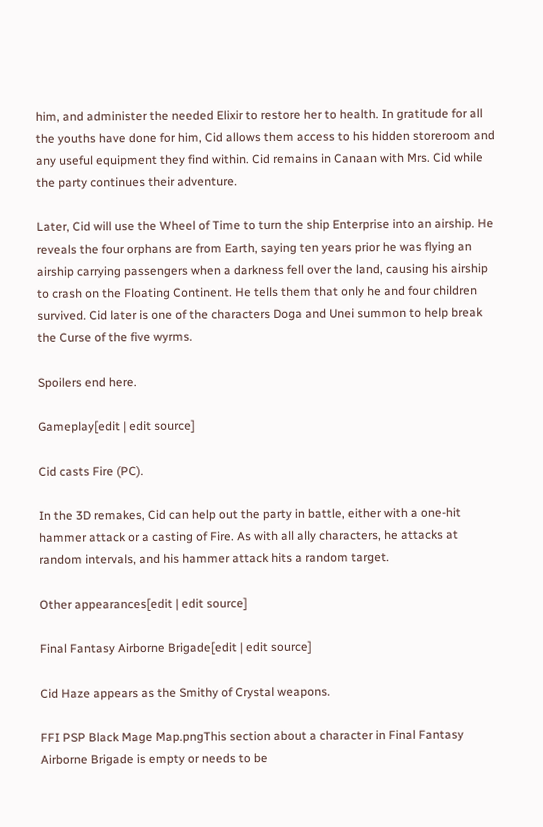him, and administer the needed Elixir to restore her to health. In gratitude for all the youths have done for him, Cid allows them access to his hidden storeroom and any useful equipment they find within. Cid remains in Canaan with Mrs. Cid while the party continues their adventure.

Later, Cid will use the Wheel of Time to turn the ship Enterprise into an airship. He reveals the four orphans are from Earth, saying ten years prior he was flying an airship carrying passengers when a darkness fell over the land, causing his airship to crash on the Floating Continent. He tells them that only he and four children survived. Cid later is one of the characters Doga and Unei summon to help break the Curse of the five wyrms.

Spoilers end here.

Gameplay[edit | edit source]

Cid casts Fire (PC).

In the 3D remakes, Cid can help out the party in battle, either with a one-hit hammer attack or a casting of Fire. As with all ally characters, he attacks at random intervals, and his hammer attack hits a random target.

Other appearances[edit | edit source]

Final Fantasy Airborne Brigade[edit | edit source]

Cid Haze appears as the Smithy of Crystal weapons.

FFI PSP Black Mage Map.pngThis section about a character in Final Fantasy Airborne Brigade is empty or needs to be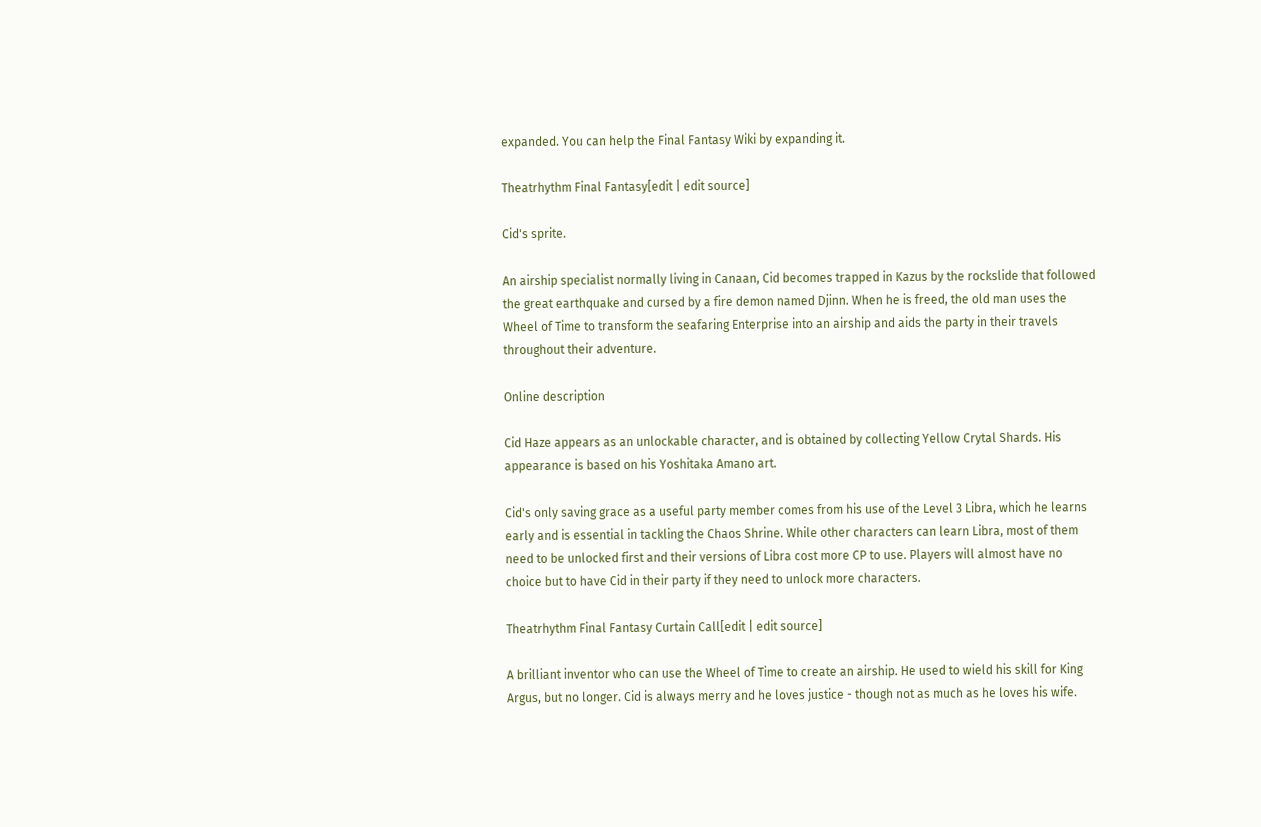expanded. You can help the Final Fantasy Wiki by expanding it.

Theatrhythm Final Fantasy[edit | edit source]

Cid's sprite.

An airship specialist normally living in Canaan, Cid becomes trapped in Kazus by the rockslide that followed the great earthquake and cursed by a fire demon named Djinn. When he is freed, the old man uses the Wheel of Time to transform the seafaring Enterprise into an airship and aids the party in their travels throughout their adventure.

Online description

Cid Haze appears as an unlockable character, and is obtained by collecting Yellow Crytal Shards. His appearance is based on his Yoshitaka Amano art.

Cid's only saving grace as a useful party member comes from his use of the Level 3 Libra, which he learns early and is essential in tackling the Chaos Shrine. While other characters can learn Libra, most of them need to be unlocked first and their versions of Libra cost more CP to use. Players will almost have no choice but to have Cid in their party if they need to unlock more characters.

Theatrhythm Final Fantasy Curtain Call[edit | edit source]

A brilliant inventor who can use the Wheel of Time to create an airship. He used to wield his skill for King Argus, but no longer. Cid is always merry and he loves justice - though not as much as he loves his wife.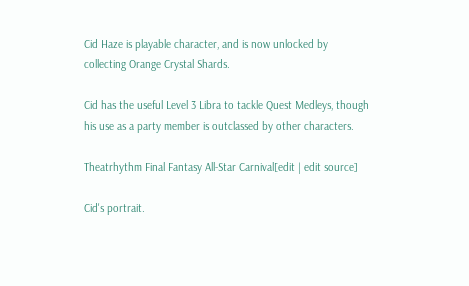Cid Haze is playable character, and is now unlocked by collecting Orange Crystal Shards.

Cid has the useful Level 3 Libra to tackle Quest Medleys, though his use as a party member is outclassed by other characters.

Theatrhythm Final Fantasy All-Star Carnival[edit | edit source]

Cid's portrait.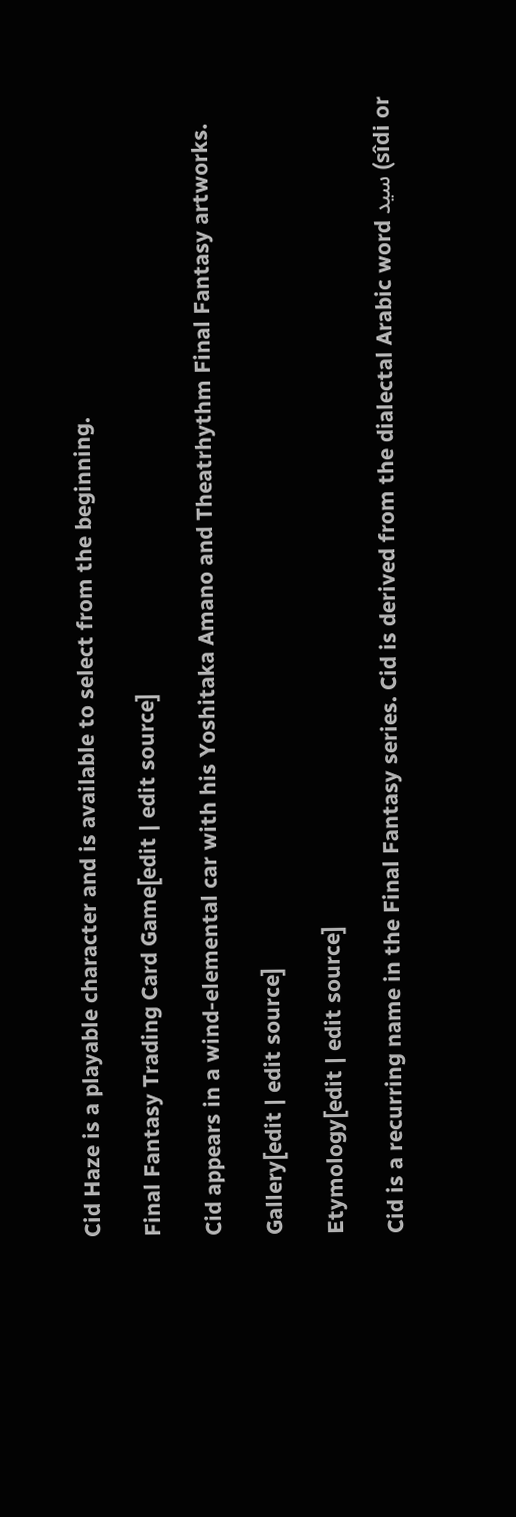Cid Haze is a playable character and is available to select from the beginning.

Final Fantasy Trading Card Game[edit | edit source]

Cid appears in a wind-elemental car with his Yoshitaka Amano and Theatrhythm Final Fantasy artworks.

Gallery[edit | edit source]

Etymology[edit | edit source]

Cid is a recurring name in the Final Fantasy series. Cid is derived from the dialectal Arabic word سيد (sîdi or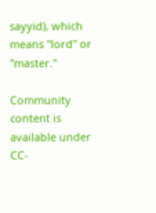sayyid), which means "lord" or "master."

Community content is available under CC-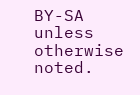BY-SA unless otherwise noted.